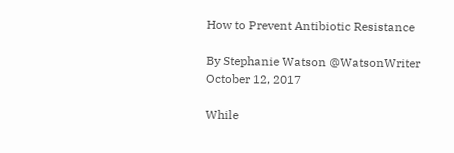How to Prevent Antibiotic Resistance

By Stephanie Watson @WatsonWriter
October 12, 2017

While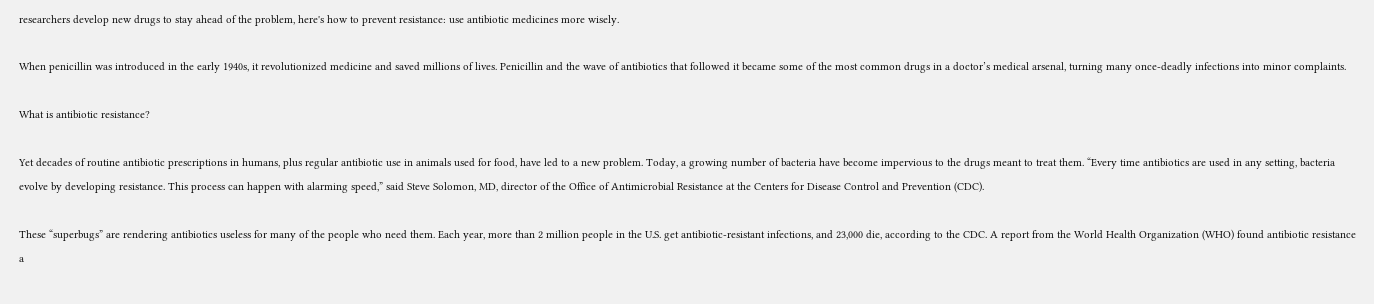researchers develop new drugs to stay ahead of the problem, here's how to prevent resistance: use antibiotic medicines more wisely.

When penicillin was introduced in the early 1940s, it revolutionized medicine and saved millions of lives. Penicillin and the wave of antibiotics that followed it became some of the most common drugs in a doctor’s medical arsenal, turning many once-deadly infections into minor complaints.

What is antibiotic resistance?

Yet decades of routine antibiotic prescriptions in humans, plus regular antibiotic use in animals used for food, have led to a new problem. Today, a growing number of bacteria have become impervious to the drugs meant to treat them. “Every time antibiotics are used in any setting, bacteria evolve by developing resistance. This process can happen with alarming speed,” said Steve Solomon, MD, director of the Office of Antimicrobial Resistance at the Centers for Disease Control and Prevention (CDC).

These “superbugs” are rendering antibiotics useless for many of the people who need them. Each year, more than 2 million people in the U.S. get antibiotic-resistant infections, and 23,000 die, according to the CDC. A report from the World Health Organization (WHO) found antibiotic resistance a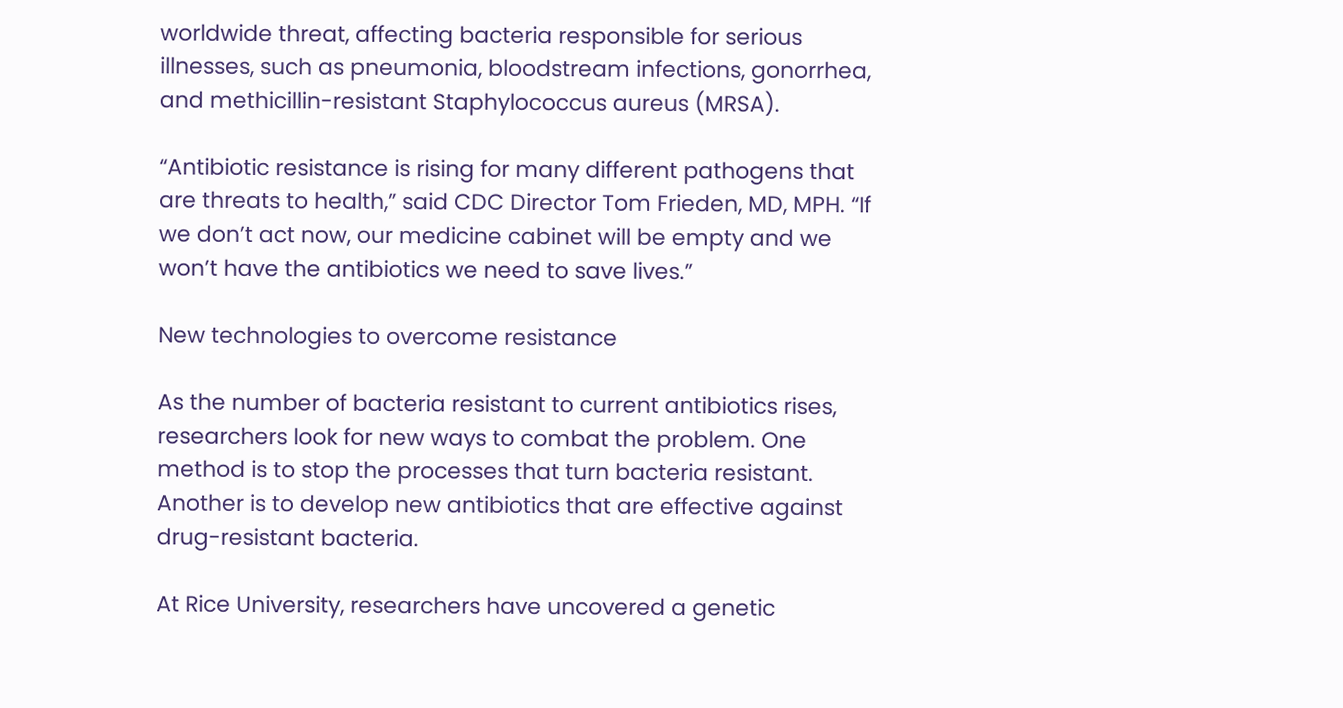worldwide threat, affecting bacteria responsible for serious illnesses, such as pneumonia, bloodstream infections, gonorrhea, and methicillin-resistant Staphylococcus aureus (MRSA).

“Antibiotic resistance is rising for many different pathogens that are threats to health,” said CDC Director Tom Frieden, MD, MPH. “If we don’t act now, our medicine cabinet will be empty and we won’t have the antibiotics we need to save lives.”

New technologies to overcome resistance

As the number of bacteria resistant to current antibiotics rises, researchers look for new ways to combat the problem. One method is to stop the processes that turn bacteria resistant. Another is to develop new antibiotics that are effective against drug-resistant bacteria.

At Rice University, researchers have uncovered a genetic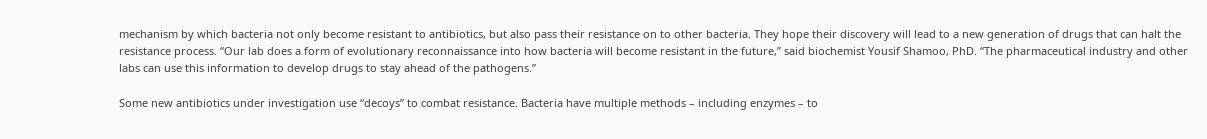mechanism by which bacteria not only become resistant to antibiotics, but also pass their resistance on to other bacteria. They hope their discovery will lead to a new generation of drugs that can halt the resistance process. “Our lab does a form of evolutionary reconnaissance into how bacteria will become resistant in the future,” said biochemist Yousif Shamoo, PhD. “The pharmaceutical industry and other labs can use this information to develop drugs to stay ahead of the pathogens.”

Some new antibiotics under investigation use “decoys” to combat resistance. Bacteria have multiple methods – including enzymes – to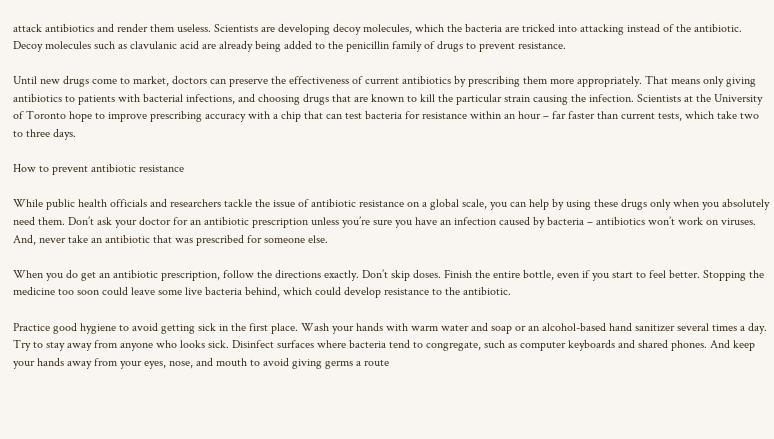attack antibiotics and render them useless. Scientists are developing decoy molecules, which the bacteria are tricked into attacking instead of the antibiotic. Decoy molecules such as clavulanic acid are already being added to the penicillin family of drugs to prevent resistance.

Until new drugs come to market, doctors can preserve the effectiveness of current antibiotics by prescribing them more appropriately. That means only giving antibiotics to patients with bacterial infections, and choosing drugs that are known to kill the particular strain causing the infection. Scientists at the University of Toronto hope to improve prescribing accuracy with a chip that can test bacteria for resistance within an hour – far faster than current tests, which take two to three days.

How to prevent antibiotic resistance

While public health officials and researchers tackle the issue of antibiotic resistance on a global scale, you can help by using these drugs only when you absolutely need them. Don’t ask your doctor for an antibiotic prescription unless you’re sure you have an infection caused by bacteria – antibiotics won’t work on viruses. And, never take an antibiotic that was prescribed for someone else.

When you do get an antibiotic prescription, follow the directions exactly. Don’t skip doses. Finish the entire bottle, even if you start to feel better. Stopping the medicine too soon could leave some live bacteria behind, which could develop resistance to the antibiotic.

Practice good hygiene to avoid getting sick in the first place. Wash your hands with warm water and soap or an alcohol-based hand sanitizer several times a day. Try to stay away from anyone who looks sick. Disinfect surfaces where bacteria tend to congregate, such as computer keyboards and shared phones. And keep your hands away from your eyes, nose, and mouth to avoid giving germs a route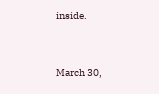inside.


March 30,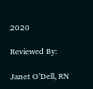2020

Reviewed By:

Janet O’Dell, RN